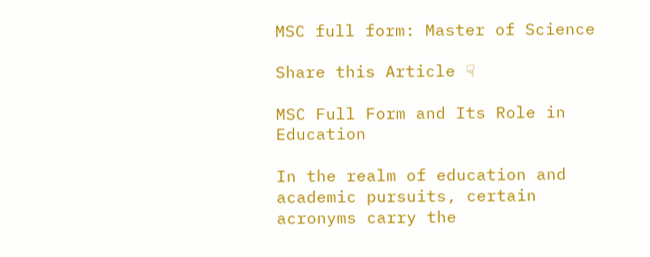MSC full form: Master of Science

Share this Article ☟

MSC Full Form and Its Role in Education

In the realm of education and academic pursuits, certain acronyms carry the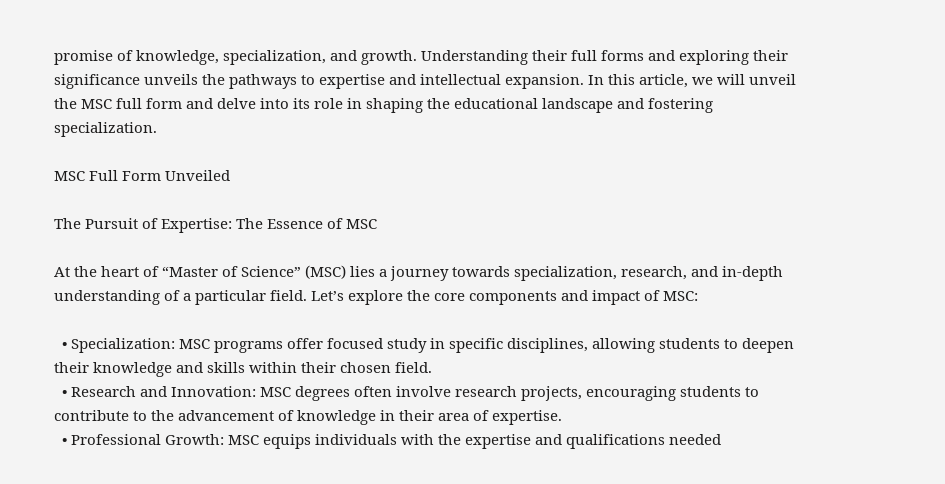promise of knowledge, specialization, and growth. Understanding their full forms and exploring their significance unveils the pathways to expertise and intellectual expansion. In this article, we will unveil the MSC full form and delve into its role in shaping the educational landscape and fostering specialization.

MSC Full Form Unveiled

The Pursuit of Expertise: The Essence of MSC

At the heart of “Master of Science” (MSC) lies a journey towards specialization, research, and in-depth understanding of a particular field. Let’s explore the core components and impact of MSC:

  • Specialization: MSC programs offer focused study in specific disciplines, allowing students to deepen their knowledge and skills within their chosen field.
  • Research and Innovation: MSC degrees often involve research projects, encouraging students to contribute to the advancement of knowledge in their area of expertise.
  • Professional Growth: MSC equips individuals with the expertise and qualifications needed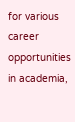for various career opportunities in academia,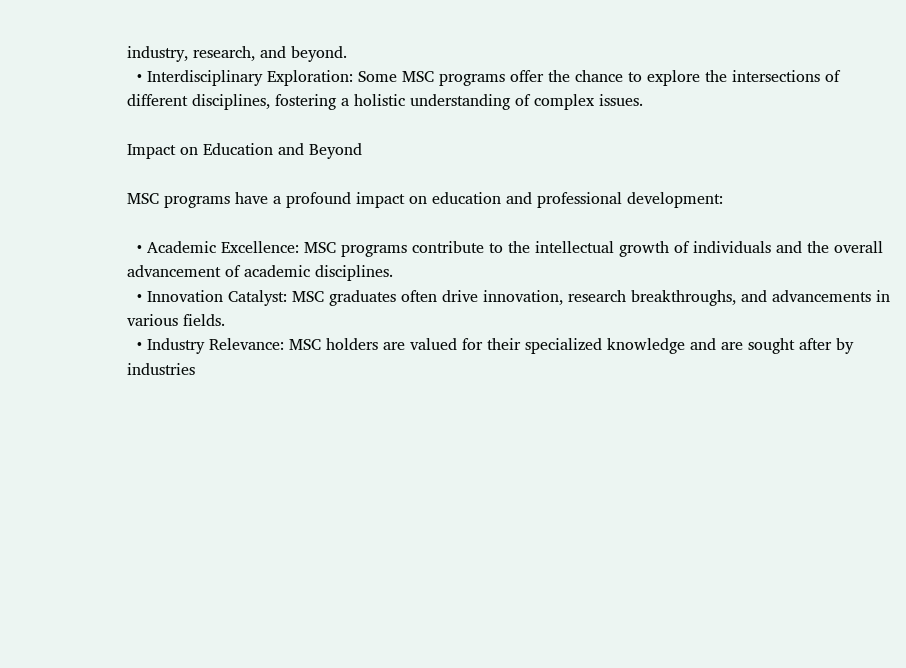industry, research, and beyond.
  • Interdisciplinary Exploration: Some MSC programs offer the chance to explore the intersections of different disciplines, fostering a holistic understanding of complex issues.

Impact on Education and Beyond

MSC programs have a profound impact on education and professional development:

  • Academic Excellence: MSC programs contribute to the intellectual growth of individuals and the overall advancement of academic disciplines.
  • Innovation Catalyst: MSC graduates often drive innovation, research breakthroughs, and advancements in various fields.
  • Industry Relevance: MSC holders are valued for their specialized knowledge and are sought after by industries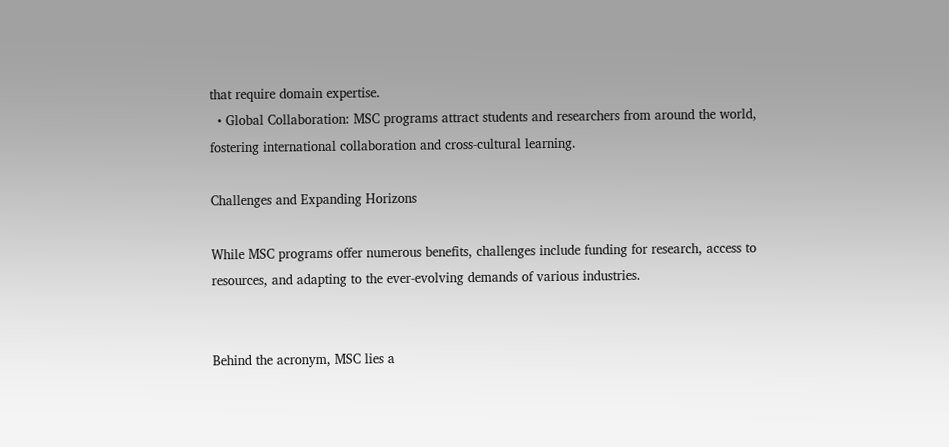that require domain expertise.
  • Global Collaboration: MSC programs attract students and researchers from around the world, fostering international collaboration and cross-cultural learning.

Challenges and Expanding Horizons

While MSC programs offer numerous benefits, challenges include funding for research, access to resources, and adapting to the ever-evolving demands of various industries.


Behind the acronym, MSC lies a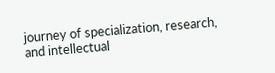journey of specialization, research, and intellectual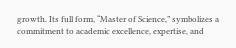growth. Its full form, “Master of Science,” symbolizes a commitment to academic excellence, expertise, and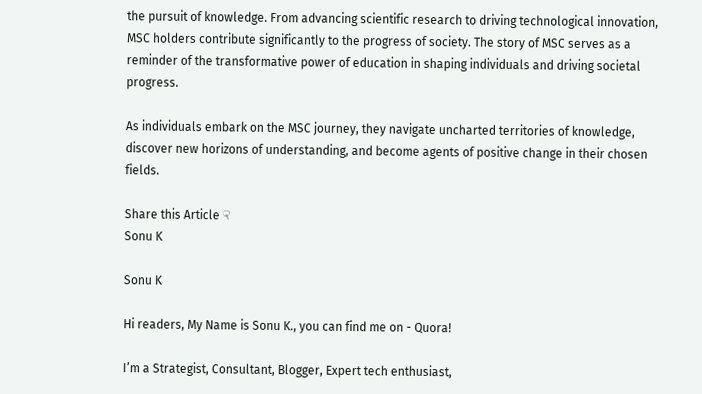the pursuit of knowledge. From advancing scientific research to driving technological innovation, MSC holders contribute significantly to the progress of society. The story of MSC serves as a reminder of the transformative power of education in shaping individuals and driving societal progress.

As individuals embark on the MSC journey, they navigate uncharted territories of knowledge, discover new horizons of understanding, and become agents of positive change in their chosen fields.

Share this Article ☟
Sonu K

Sonu K

Hi readers, My Name is Sonu K., you can find me on - Quora!

I’m a Strategist, Consultant, Blogger, Expert tech enthusiast,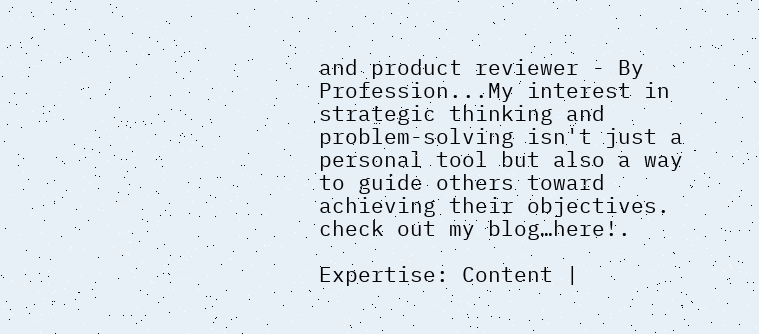and product reviewer - By Profession...My interest in strategic thinking and problem-solving isn't just a personal tool but also a way to guide others toward achieving their objectives. check out my blog…here!.

Expertise: Content |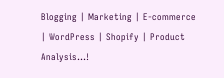Blogging | Marketing | E-commerce | WordPress | Shopify | Product Analysis...!